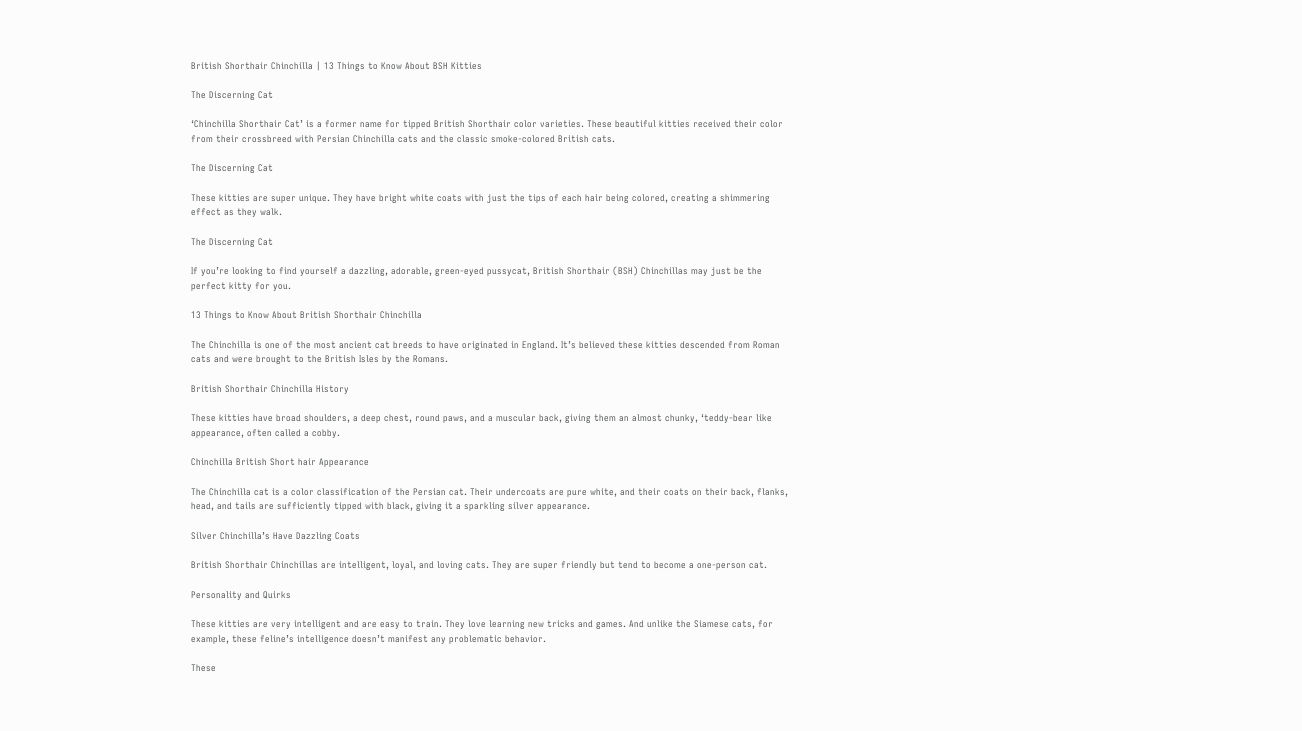British Shorthair Chinchilla | 13 Things to Know About BSH Kitties

The Discerning Cat

‘Chinchilla Shorthair Cat’ is a former name for tipped British Shorthair color varieties. These beautiful kitties received their color from their crossbreed with Persian Chinchilla cats and the classic smoke-colored British cats.

The Discerning Cat

These kitties are super unique. They have bright white coats with just the tips of each hair being colored, creating a shimmering effect as they walk.

The Discerning Cat

If you’re looking to find yourself a dazzling, adorable, green-eyed pussycat, British Shorthair (BSH) Chinchillas may just be the perfect kitty for you.

13 Things to Know About British Shorthair Chinchilla

The Chinchilla is one of the most ancient cat breeds to have originated in England. It’s believed these kitties descended from Roman cats and were brought to the British Isles by the Romans.

British Shorthair Chinchilla History

These kitties have broad shoulders, a deep chest, round paws, and a muscular back, giving them an almost chunky, ‘teddy-bear like appearance, often called a cobby.

Chinchilla British Short hair Appearance

The Chinchilla cat is a color classification of the Persian cat. Their undercoats are pure white, and their coats on their back, flanks, head, and tails are sufficiently tipped with black, giving it a sparkling silver appearance.

Silver Chinchilla’s Have Dazzling Coats

British Shorthair Chinchillas are intelligent, loyal, and loving cats. They are super friendly but tend to become a one-person cat.

Personality and Quirks

These kitties are very intelligent and are easy to train. They love learning new tricks and games. And unlike the Siamese cats, for example, these feline’s intelligence doesn’t manifest any problematic behavior.

These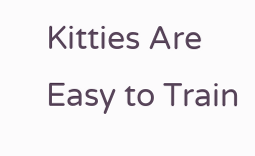Kitties Are Easy to Train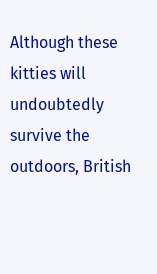Although these kitties will undoubtedly survive the outdoors, British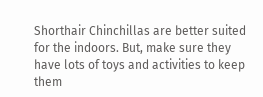Shorthair Chinchillas are better suited for the indoors. But, make sure they have lots of toys and activities to keep them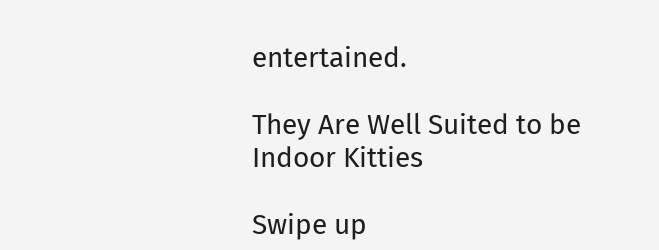entertained.

They Are Well Suited to be Indoor Kitties

Swipe up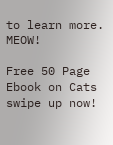to learn more. MEOW!

Free 50 Page Ebook on Cats swipe up now!